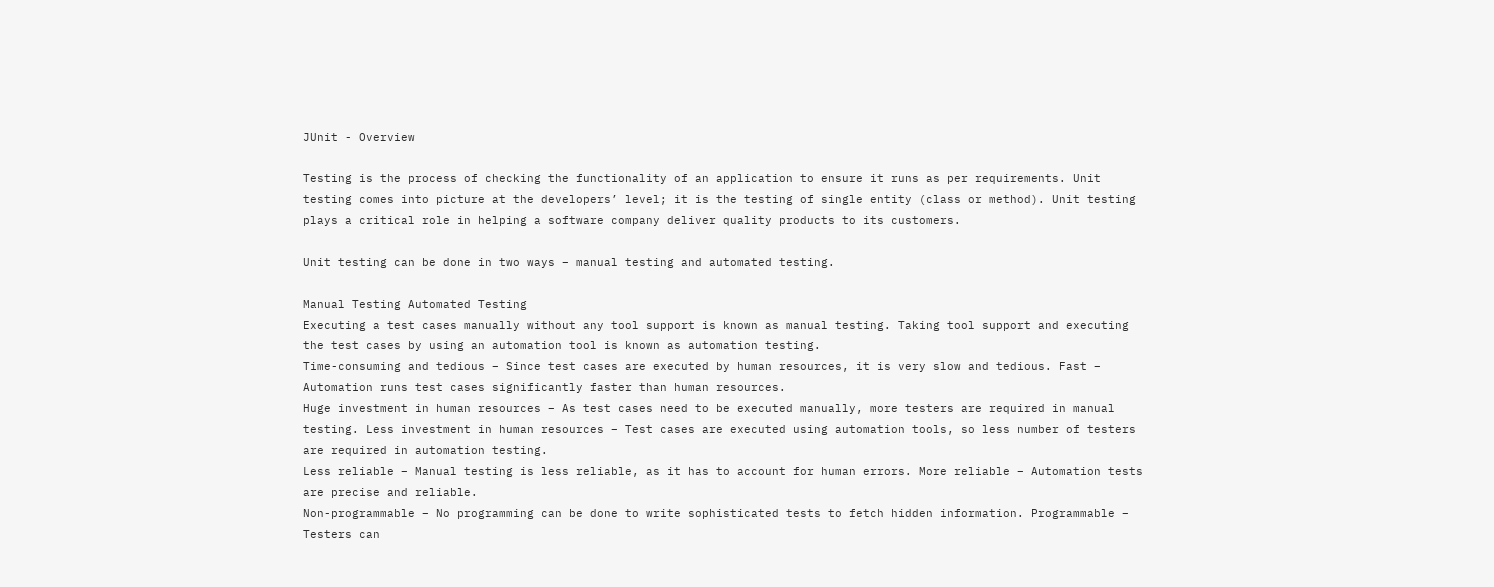JUnit - Overview

Testing is the process of checking the functionality of an application to ensure it runs as per requirements. Unit testing comes into picture at the developers’ level; it is the testing of single entity (class or method). Unit testing plays a critical role in helping a software company deliver quality products to its customers.

Unit testing can be done in two ways − manual testing and automated testing.

Manual Testing Automated Testing
Executing a test cases manually without any tool support is known as manual testing. Taking tool support and executing the test cases by using an automation tool is known as automation testing.
Time-consuming and tedious − Since test cases are executed by human resources, it is very slow and tedious. Fast − Automation runs test cases significantly faster than human resources.
Huge investment in human resources − As test cases need to be executed manually, more testers are required in manual testing. Less investment in human resources − Test cases are executed using automation tools, so less number of testers are required in automation testing.
Less reliable − Manual testing is less reliable, as it has to account for human errors. More reliable − Automation tests are precise and reliable.
Non-programmable − No programming can be done to write sophisticated tests to fetch hidden information. Programmable − Testers can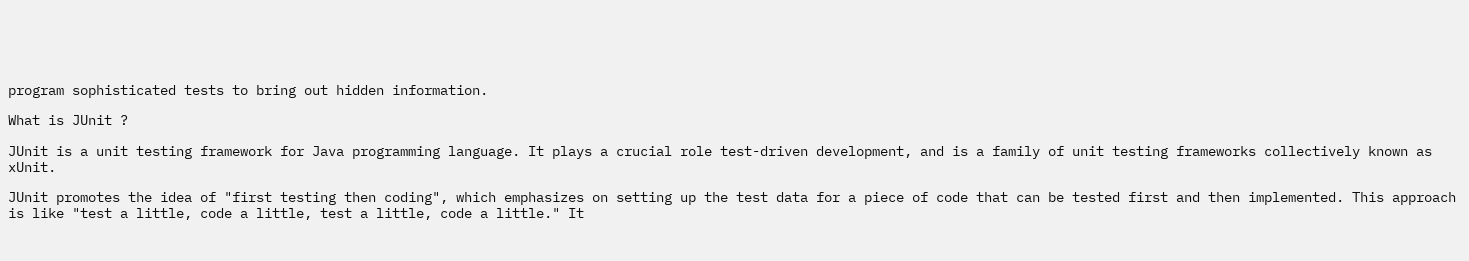program sophisticated tests to bring out hidden information.

What is JUnit ?

JUnit is a unit testing framework for Java programming language. It plays a crucial role test-driven development, and is a family of unit testing frameworks collectively known as xUnit.

JUnit promotes the idea of "first testing then coding", which emphasizes on setting up the test data for a piece of code that can be tested first and then implemented. This approach is like "test a little, code a little, test a little, code a little." It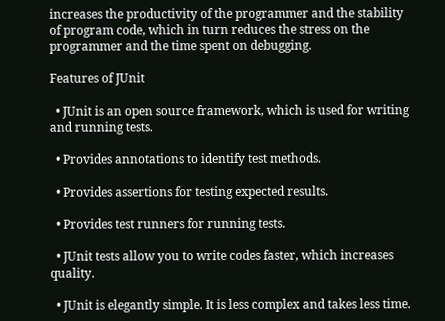increases the productivity of the programmer and the stability of program code, which in turn reduces the stress on the programmer and the time spent on debugging.

Features of JUnit

  • JUnit is an open source framework, which is used for writing and running tests.

  • Provides annotations to identify test methods.

  • Provides assertions for testing expected results.

  • Provides test runners for running tests.

  • JUnit tests allow you to write codes faster, which increases quality.

  • JUnit is elegantly simple. It is less complex and takes less time.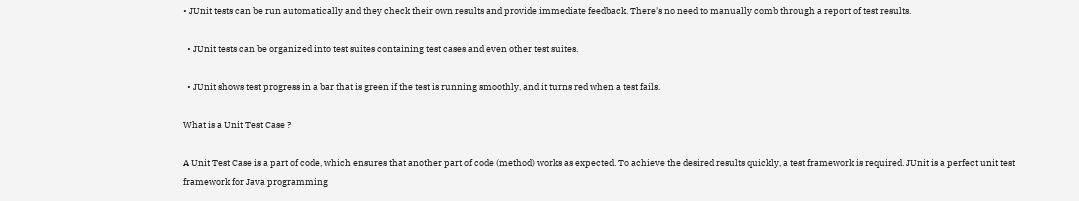• JUnit tests can be run automatically and they check their own results and provide immediate feedback. There's no need to manually comb through a report of test results.

  • JUnit tests can be organized into test suites containing test cases and even other test suites.

  • JUnit shows test progress in a bar that is green if the test is running smoothly, and it turns red when a test fails.

What is a Unit Test Case ?

A Unit Test Case is a part of code, which ensures that another part of code (method) works as expected. To achieve the desired results quickly, a test framework is required. JUnit is a perfect unit test framework for Java programming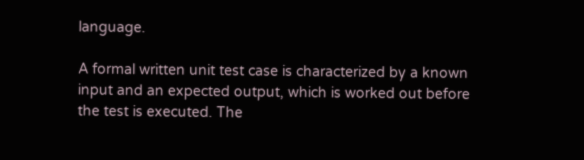language.

A formal written unit test case is characterized by a known input and an expected output, which is worked out before the test is executed. The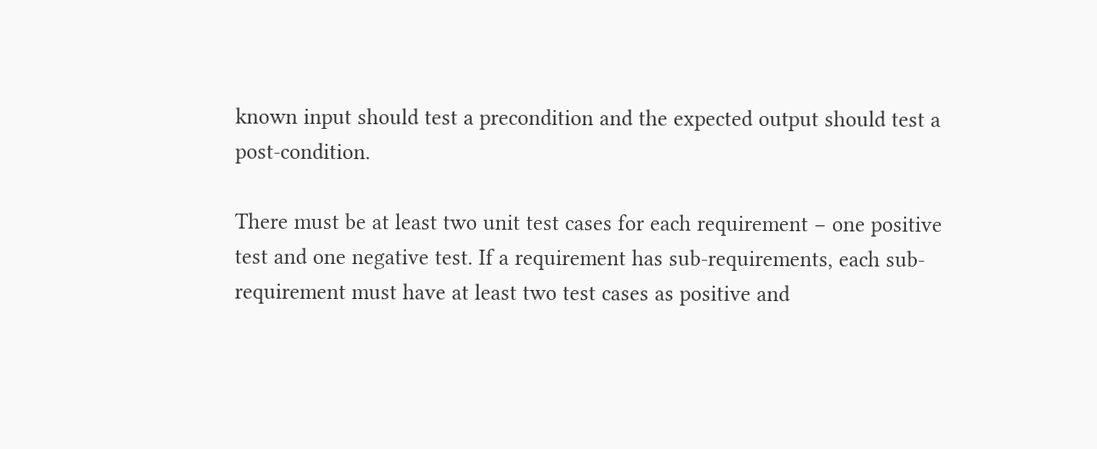known input should test a precondition and the expected output should test a post-condition.

There must be at least two unit test cases for each requirement − one positive test and one negative test. If a requirement has sub-requirements, each sub-requirement must have at least two test cases as positive and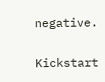negative.

Kickstart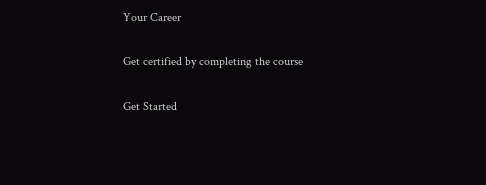Your Career

Get certified by completing the course

Get Started